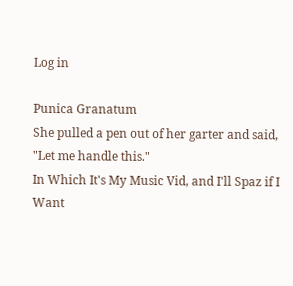Log in

Punica Granatum
She pulled a pen out of her garter and said, "Let me handle this."
In Which It's My Music Vid, and I'll Spaz if I Want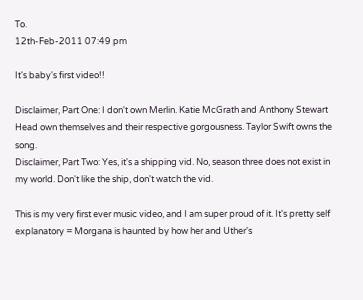To.
12th-Feb-2011 07:49 pm

It's baby's first video!!

Disclaimer, Part One: I don't own Merlin. Katie McGrath and Anthony Stewart Head own themselves and their respective gorgousness. Taylor Swift owns the song.
Disclaimer, Part Two: Yes, it's a shipping vid. No, season three does not exist in my world. Don't like the ship, don't watch the vid.

This is my very first ever music video, and I am super proud of it. It's pretty self explanatory = Morgana is haunted by how her and Uther's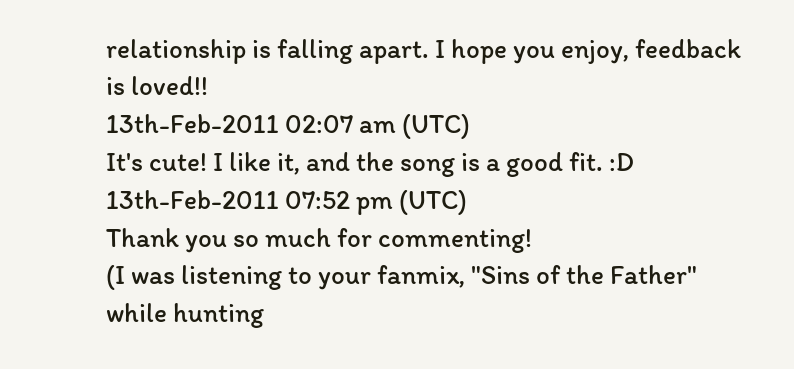relationship is falling apart. I hope you enjoy, feedback is loved!!
13th-Feb-2011 02:07 am (UTC)
It's cute! I like it, and the song is a good fit. :D
13th-Feb-2011 07:52 pm (UTC)
Thank you so much for commenting!
(I was listening to your fanmix, "Sins of the Father" while hunting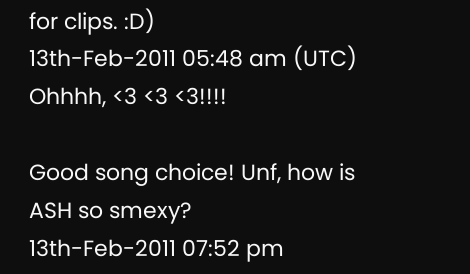for clips. :D)
13th-Feb-2011 05:48 am (UTC)
Ohhhh, <3 <3 <3!!!!

Good song choice! Unf, how is ASH so smexy?
13th-Feb-2011 07:52 pm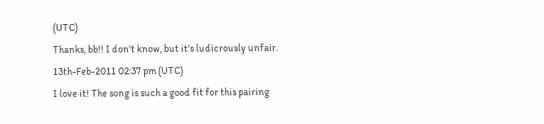(UTC)
Thanks, bb!! I don't know, but it's ludicrously unfair.
13th-Feb-2011 02:37 pm (UTC)
I love it! The song is such a good fit for this pairing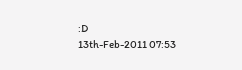:D
13th-Feb-2011 07:53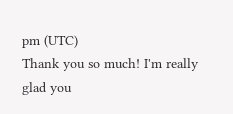pm (UTC)
Thank you so much! I'm really glad you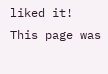liked it!
This page was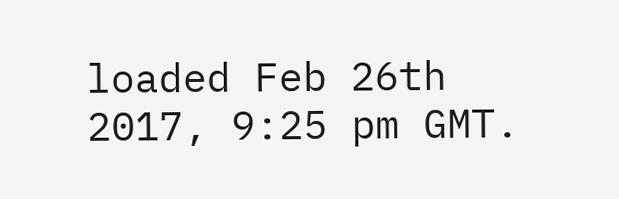loaded Feb 26th 2017, 9:25 pm GMT.